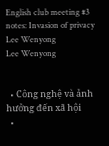English club meeting #3 notes: Invasion of privacy
Lee Wenyong
Lee Wenyong


  • Công nghệ và ảnh hưởng đến xã hội
  •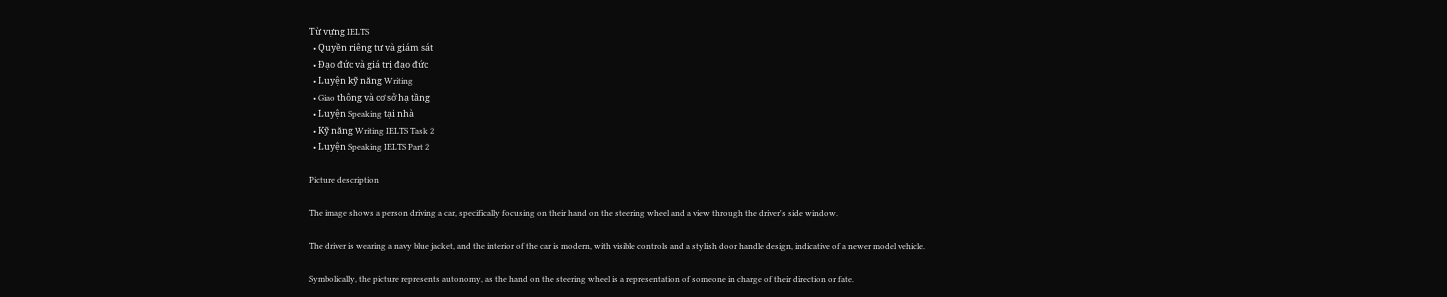Từ vựng IELTS
  • Quyền riêng tư và giám sát
  • Đạo đức và giá trị đạo đức
  • Luyện kỹ năng Writing
  • Giao thông và cơ sở hạ tầng
  • Luyện Speaking tại nhà
  • Kỹ năng Writing IELTS Task 2
  • Luyện Speaking IELTS Part 2

Picture description

The image shows a person driving a car, specifically focusing on their hand on the steering wheel and a view through the driver's side window.

The driver is wearing a navy blue jacket, and the interior of the car is modern, with visible controls and a stylish door handle design, indicative of a newer model vehicle.

Symbolically, the picture represents autonomy, as the hand on the steering wheel is a representation of someone in charge of their direction or fate.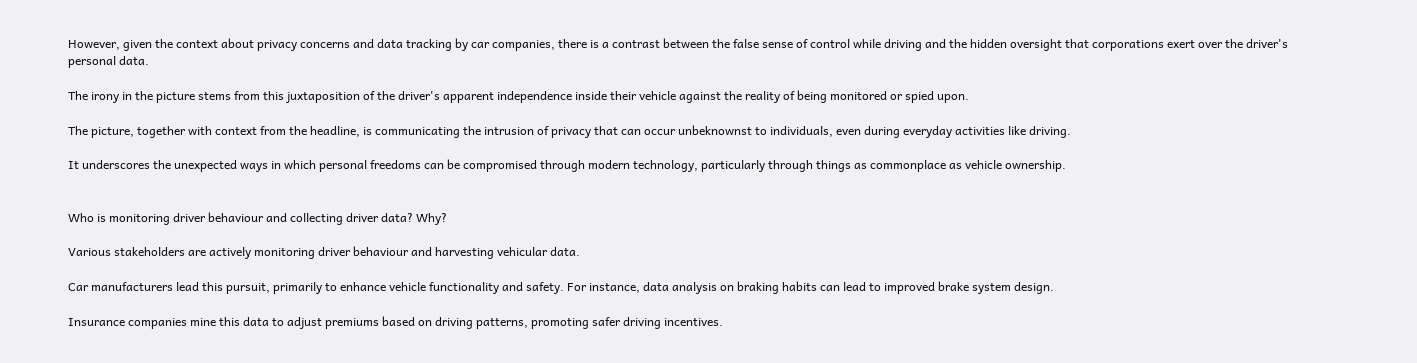However, given the context about privacy concerns and data tracking by car companies, there is a contrast between the false sense of control while driving and the hidden oversight that corporations exert over the driver's personal data.

The irony in the picture stems from this juxtaposition of the driver's apparent independence inside their vehicle against the reality of being monitored or spied upon.

The picture, together with context from the headline, is communicating the intrusion of privacy that can occur unbeknownst to individuals, even during everyday activities like driving.

It underscores the unexpected ways in which personal freedoms can be compromised through modern technology, particularly through things as commonplace as vehicle ownership.


Who is monitoring driver behaviour and collecting driver data? Why?

Various stakeholders are actively monitoring driver behaviour and harvesting vehicular data.

Car manufacturers lead this pursuit, primarily to enhance vehicle functionality and safety. For instance, data analysis on braking habits can lead to improved brake system design.

Insurance companies mine this data to adjust premiums based on driving patterns, promoting safer driving incentives.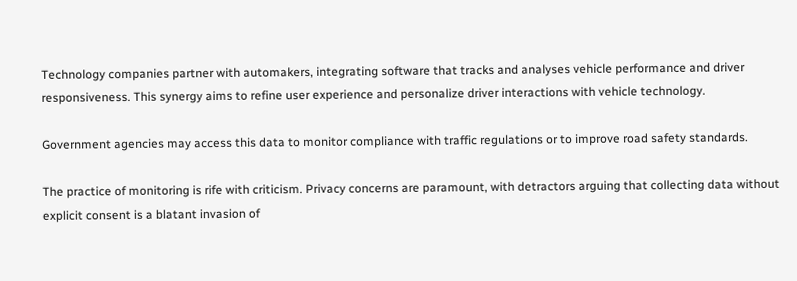Technology companies partner with automakers, integrating software that tracks and analyses vehicle performance and driver responsiveness. This synergy aims to refine user experience and personalize driver interactions with vehicle technology.

Government agencies may access this data to monitor compliance with traffic regulations or to improve road safety standards.

The practice of monitoring is rife with criticism. Privacy concerns are paramount, with detractors arguing that collecting data without explicit consent is a blatant invasion of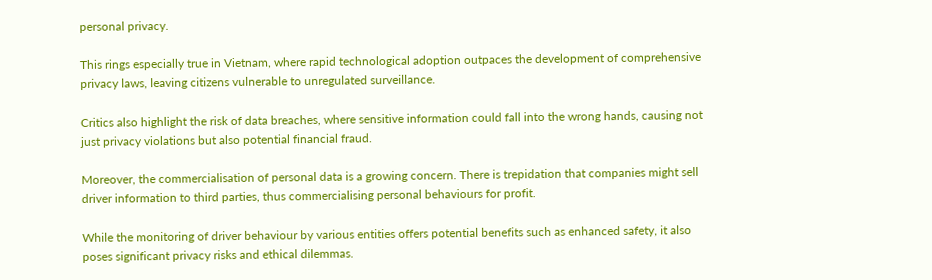personal privacy.

This rings especially true in Vietnam, where rapid technological adoption outpaces the development of comprehensive privacy laws, leaving citizens vulnerable to unregulated surveillance.

Critics also highlight the risk of data breaches, where sensitive information could fall into the wrong hands, causing not just privacy violations but also potential financial fraud.

Moreover, the commercialisation of personal data is a growing concern. There is trepidation that companies might sell driver information to third parties, thus commercialising personal behaviours for profit.

While the monitoring of driver behaviour by various entities offers potential benefits such as enhanced safety, it also poses significant privacy risks and ethical dilemmas.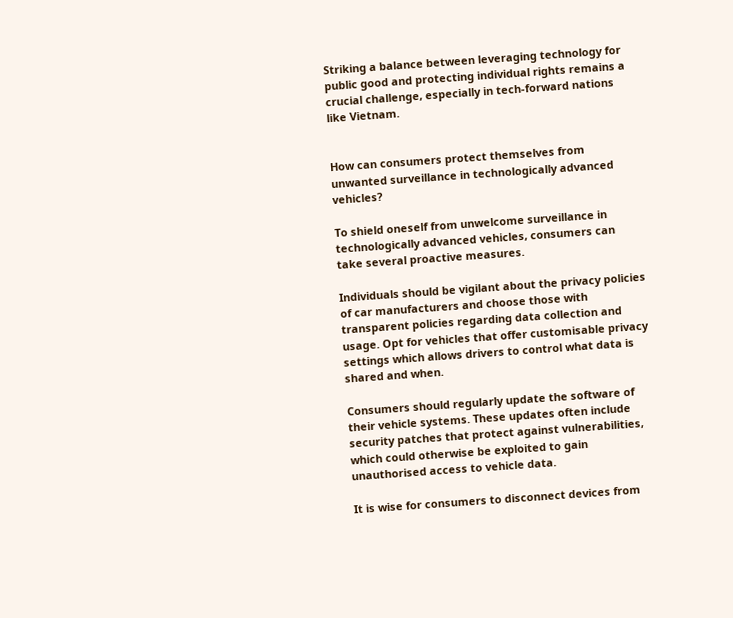Striking a balance between leveraging technology for public good and protecting individual rights remains a crucial challenge, especially in tech-forward nations like Vietnam.


How can consumers protect themselves from unwanted surveillance in technologically advanced vehicles?

To shield oneself from unwelcome surveillance in technologically advanced vehicles, consumers can take several proactive measures.

Individuals should be vigilant about the privacy policies of car manufacturers and choose those with transparent policies regarding data collection and usage. Opt for vehicles that offer customisable privacy settings which allows drivers to control what data is shared and when.

Consumers should regularly update the software of their vehicle systems. These updates often include security patches that protect against vulnerabilities, which could otherwise be exploited to gain unauthorised access to vehicle data.

It is wise for consumers to disconnect devices from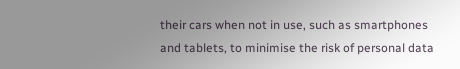their cars when not in use, such as smartphones and tablets, to minimise the risk of personal data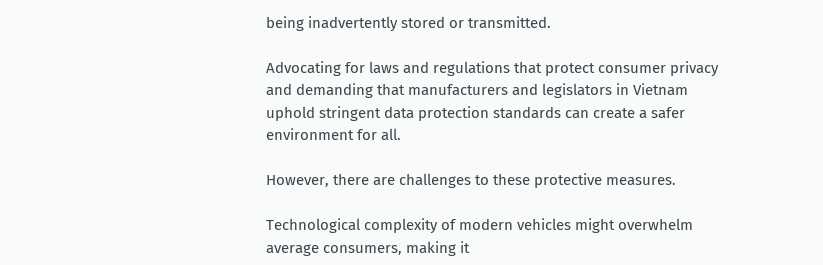being inadvertently stored or transmitted.

Advocating for laws and regulations that protect consumer privacy and demanding that manufacturers and legislators in Vietnam uphold stringent data protection standards can create a safer environment for all.

However, there are challenges to these protective measures.

Technological complexity of modern vehicles might overwhelm average consumers, making it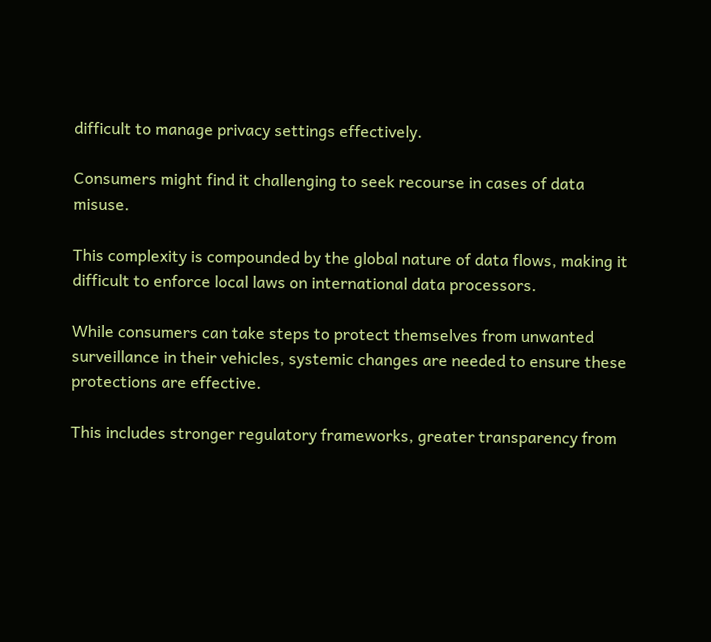difficult to manage privacy settings effectively.

Consumers might find it challenging to seek recourse in cases of data misuse.

This complexity is compounded by the global nature of data flows, making it difficult to enforce local laws on international data processors.

While consumers can take steps to protect themselves from unwanted surveillance in their vehicles, systemic changes are needed to ensure these protections are effective.

This includes stronger regulatory frameworks, greater transparency from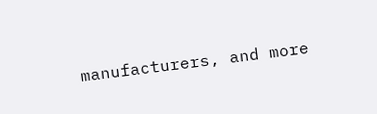manufacturers, and more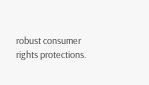robust consumer rights protections.